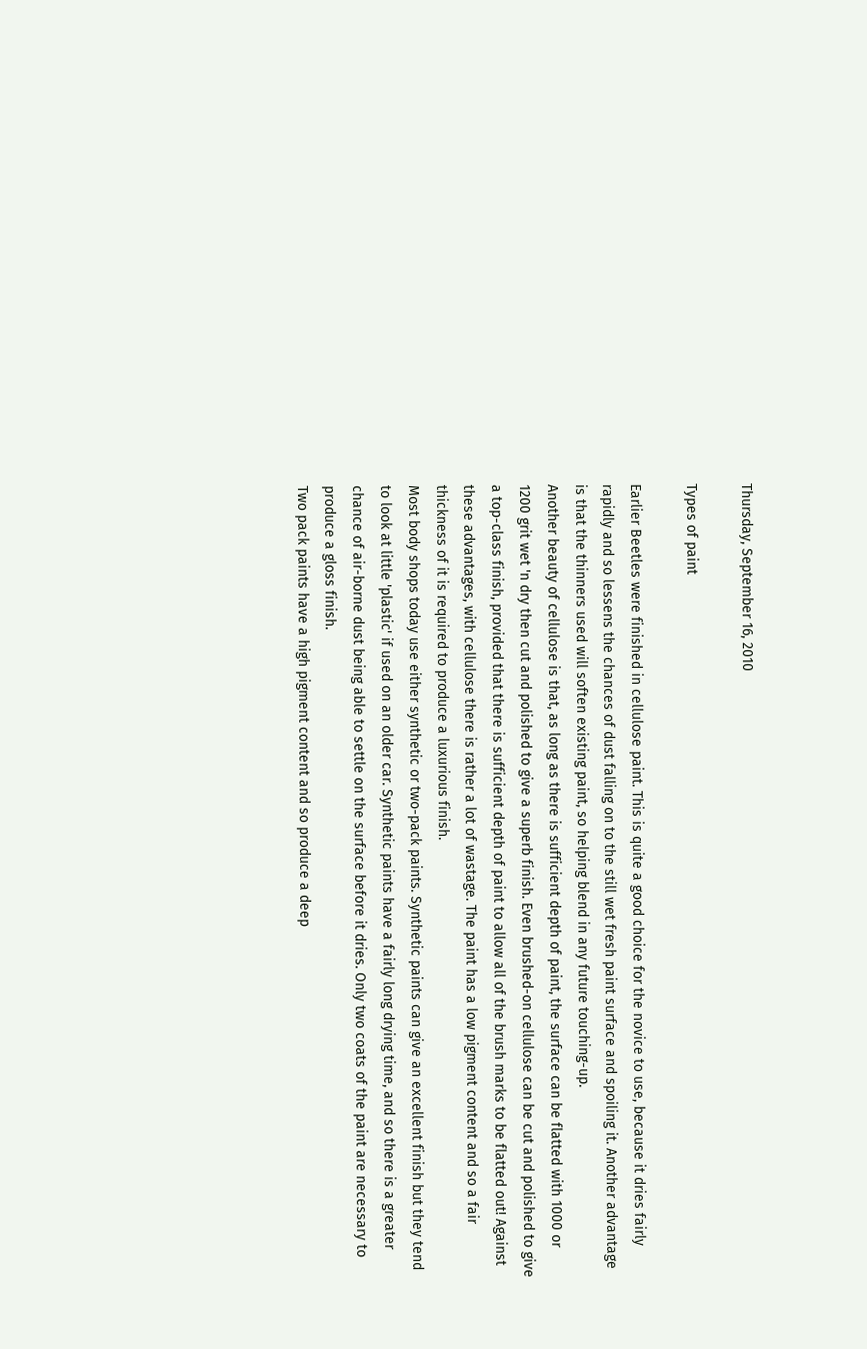Thursday, September 16, 2010

Types of paint

Earlier Beetles were finished in cellulose paint. This is quite a good choice for the novice to use, because it dries fairly rapidly and so lessens the chances of dust falling on to the still wet fresh paint surface and spoiling it. Another advantage is that the thinners used will soften existing paint, so helping blend in any future touching-up.
Another beauty of cellulose is that, as long as there is sufficient depth of paint, the surface can be flatted with 1000 or 1200 grit wet 'n dry then cut and polished to give a superb finish. Even brushed-on cellulose can be cut and polished to give a top-class finish, provided that there is sufficient depth of paint to allow all of the brush marks to be flatted out! Against these advantages, with cellulose there is rather a lot of wastage. The paint has a low pigment content and so a fair thickness of it is required to produce a luxurious finish.
Most body shops today use either synthetic or two-pack paints. Synthetic paints can give an excellent finish but they tend to look at little 'plastic' if used on an older car. Synthetic paints have a fairly long drying time, and so there is a greater chance of air-borne dust being able to settle on the surface before it dries. Only two coats of the paint are necessary to produce a gloss finish.
Two pack paints have a high pigment content and so produce a deep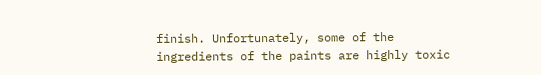finish. Unfortunately, some of the ingredients of the paints are highly toxic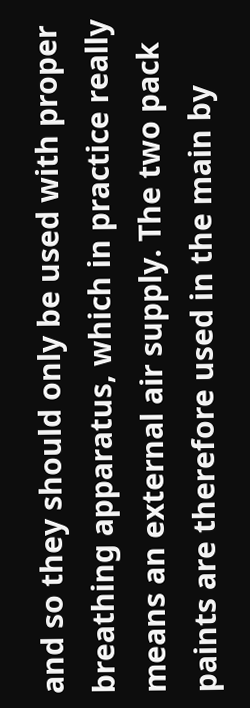and so they should only be used with proper breathing apparatus, which in practice really means an external air supply. The two pack paints are therefore used in the main by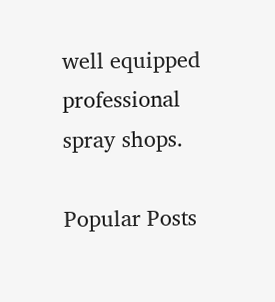well equipped professional spray shops.

Popular Posts